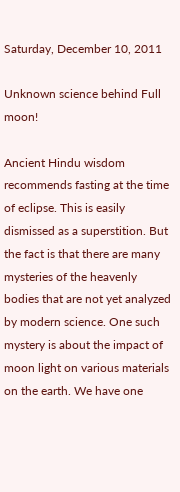Saturday, December 10, 2011

Unknown science behind Full moon!

Ancient Hindu wisdom recommends fasting at the time of eclipse. This is easily dismissed as a superstition. But the fact is that there are many mysteries of the heavenly bodies that are not yet analyzed by modern science. One such mystery is about the impact of moon light on various materials on the earth. We have one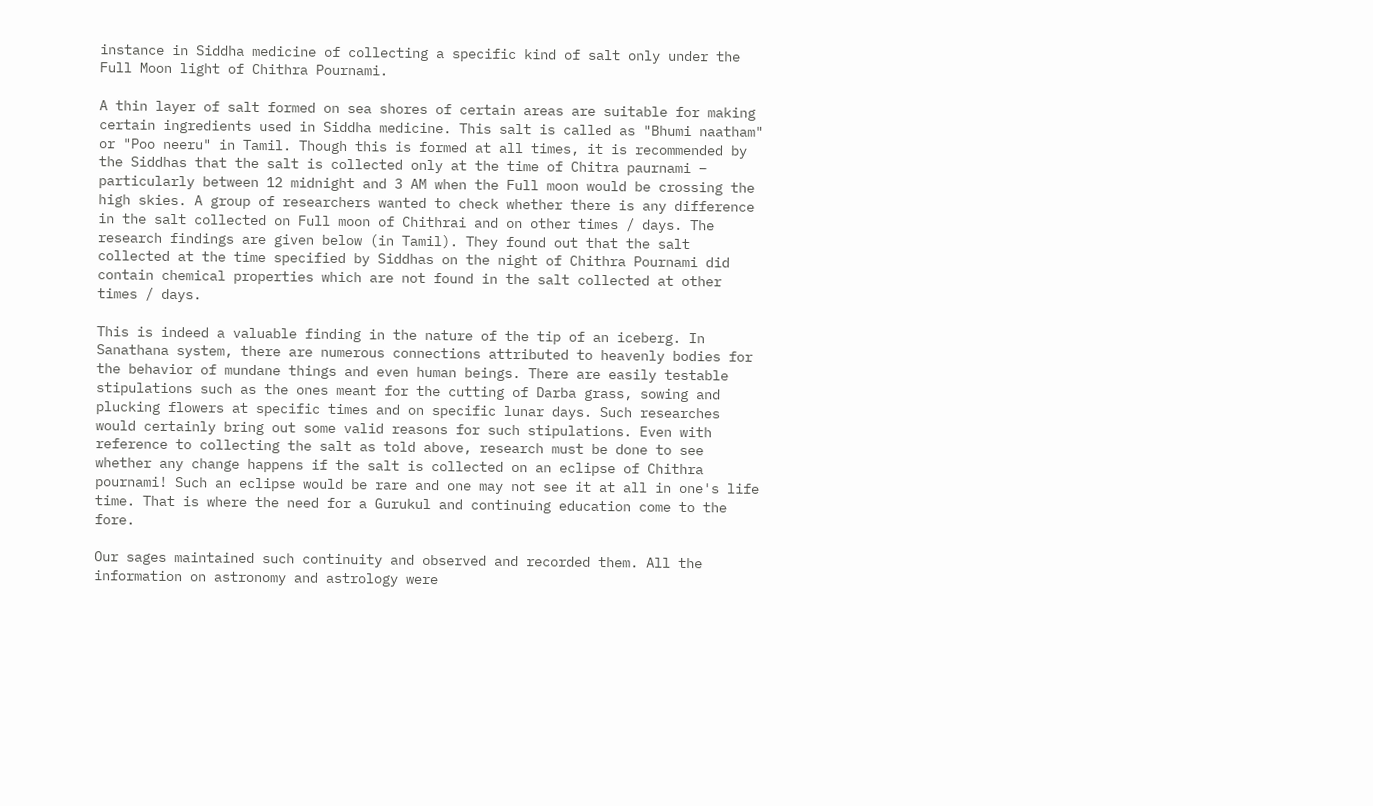instance in Siddha medicine of collecting a specific kind of salt only under the Full Moon light of Chithra Pournami.

A thin layer of salt formed on sea shores of certain areas are suitable for making certain ingredients used in Siddha medicine. This salt is called as "Bhumi naatham" or "Poo neeru" in Tamil. Though this is formed at all times, it is recommended by the Siddhas that the salt is collected only at the time of Chitra paurnami – particularly between 12 midnight and 3 AM when the Full moon would be crossing the high skies. A group of researchers wanted to check whether there is any difference in the salt collected on Full moon of Chithrai and on other times / days. The research findings are given below (in Tamil). They found out that the salt collected at the time specified by Siddhas on the night of Chithra Pournami did contain chemical properties which are not found in the salt collected at other times / days.

This is indeed a valuable finding in the nature of the tip of an iceberg. In Sanathana system, there are numerous connections attributed to heavenly bodies for the behavior of mundane things and even human beings. There are easily testable stipulations such as the ones meant for the cutting of Darba grass, sowing and plucking flowers at specific times and on specific lunar days. Such researches would certainly bring out some valid reasons for such stipulations. Even with reference to collecting the salt as told above, research must be done to see whether any change happens if the salt is collected on an eclipse of Chithra pournami! Such an eclipse would be rare and one may not see it at all in one's life time. That is where the need for a Gurukul and continuing education come to the fore.

Our sages maintained such continuity and observed and recorded them. All the information on astronomy and astrology were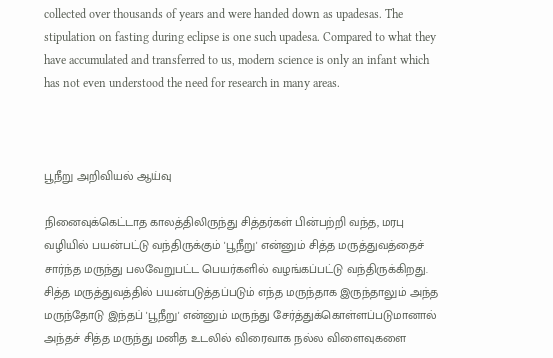collected over thousands of years and were handed down as upadesas. The stipulation on fasting during eclipse is one such upadesa. Compared to what they have accumulated and transferred to us, modern science is only an infant which has not even understood the need for research in many areas.



பூநீறு அறிவியல் ஆய்வு

நினைவுக்கெட்டாத காலத்திலிருந்து சித்தர்கள் பின்பற்றி வந்த, மரபு வழியில் பயன்பட்டு வந்திருக்கும் 'பூநீறு' என்னும் சித்த மருத்துவத்தைச் சார்ந்த மருந்து பலவேறுபட்ட பெயர்களில் வழங்கப்பட்டு வந்திருக்கிறது. சித்த மருத்துவத்தில் பயன்படுத்தப்படும் எந்த மருந்தாக இருந்தாலும் அந்த மருந்தோடு இந்தப் 'பூநீறு' என்னும் மருந்து சேர்த்துக்கொள்ளப்படுமானால் அந்தச் சித்த மருந்து மனித உடலில் விரைவாக நல்ல விளைவுகளை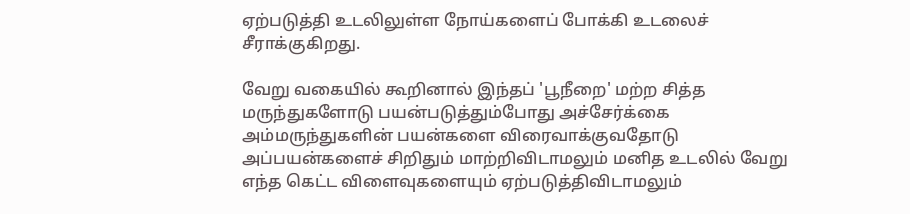ஏற்படுத்தி உடலிலுள்ள நோய்களைப் போக்கி உடலைச் சீராக்குகிறது.

வேறு வகையில் கூறினால் இந்தப் 'பூநீறை' மற்ற சித்த மருந்துகளோடு பயன்படுத்தும்போது அச்சேர்க்கை அம்மருந்துகளின் பயன்களை விரைவாக்குவதோடு அப்பயன்களைச் சிறிதும் மாற்றிவிடாமலும் மனித உடலில் வேறு எந்த கெட்ட விளைவுகளையும் ஏற்படுத்திவிடாமலும்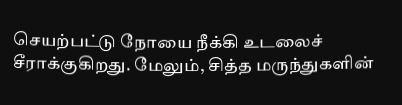செயற்பட்டு நோயை நீக்கி உடலைச் சீராக்குகிறது. மேலும், சித்த மருந்துகளின்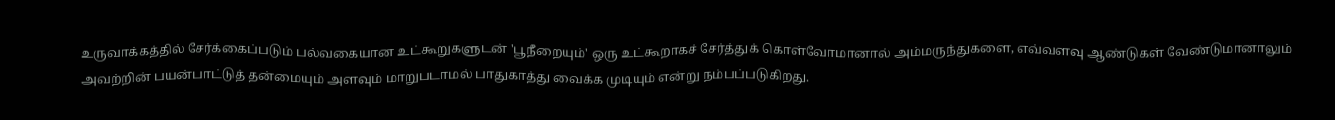உருவாக்கத்தில் சேர்க்கைப்படும் பல்வகையான உட்கூறுகளுடன் 'பூநீறையும்' ஒரு உட்கூறாகச் சேர்த்துக் கொள்வோமானால் அம்மருந்துகளை, எவ்வளவு ஆண்டுகள் வேண்டுமானாலும் அவற்றின் பயன்பாட்டுத் தன்மையும் அளவும் மாறுபடாமல் பாதுகாத்து வைக்க முடியும் என்று நம்பப்படுகிறது.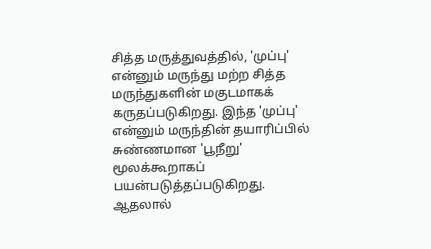சித்த மருத்துவத்தில், 'முப்பு' என்னும் மருந்து மற்ற சித்த மருந்துகளின் மகுடமாகக் கருதப்படுகிறது. இந்த 'முப்பு' என்னும் மருந்தின் தயாரிப்பில் சுண்ணமான 'பூநீறு' மூலக்கூறாகப் பயன்படுத்தப்படுகிறது. ஆதலால்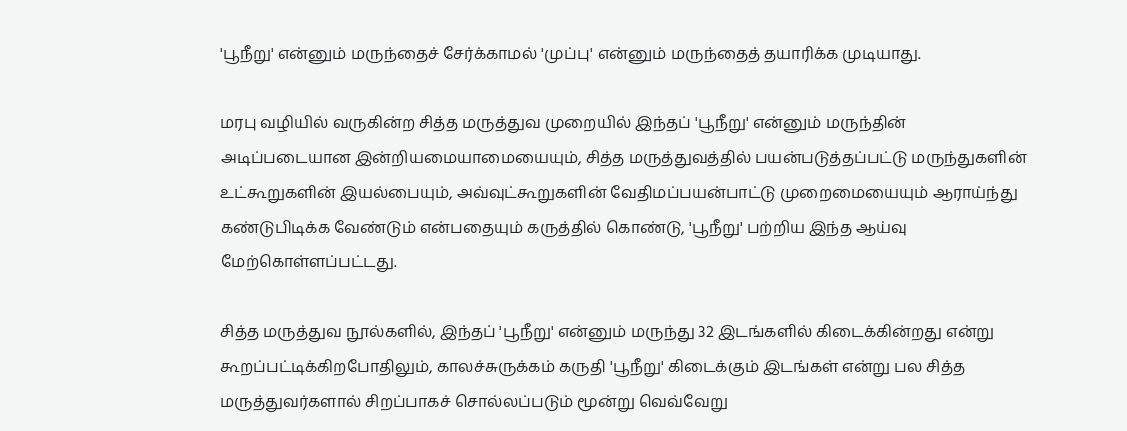'பூநீறு' என்னும் மருந்தைச் சேர்க்காமல் 'முப்பு' என்னும் மருந்தைத் தயாரிக்க முடியாது.

மரபு வழியில் வருகின்ற சித்த மருத்துவ முறையில் இந்தப் 'பூநீறு' என்னும் மருந்தின் அடிப்படையான இன்றியமையாமையையும், சித்த மருத்துவத்தில் பயன்படுத்தப்பட்டு மருந்துகளின் உட்கூறுகளின் இயல்பையும், அவ்வுட்கூறுகளின் வேதிமப்பயன்பாட்டு முறைமையையும் ஆராய்ந்து கண்டுபிடிக்க வேண்டும் என்பதையும் கருத்தில் கொண்டு, 'பூநீறு' பற்றிய இந்த ஆய்வு மேற்கொள்ளப்பட்டது.

சித்த மருத்துவ நூல்களில், இந்தப் 'பூநீறு' என்னும் மருந்து 32 இடங்களில் கிடைக்கின்றது என்று கூறப்பட்டிக்கிறபோதிலும், காலச்சுருக்கம் கருதி 'பூநீறு' கிடைக்கும் இடங்கள் என்று பல சித்த மருத்துவர்களால் சிறப்பாகச் சொல்லப்படும் மூன்று வெவ்வேறு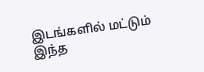இடங்களில் மட்டும் இந்த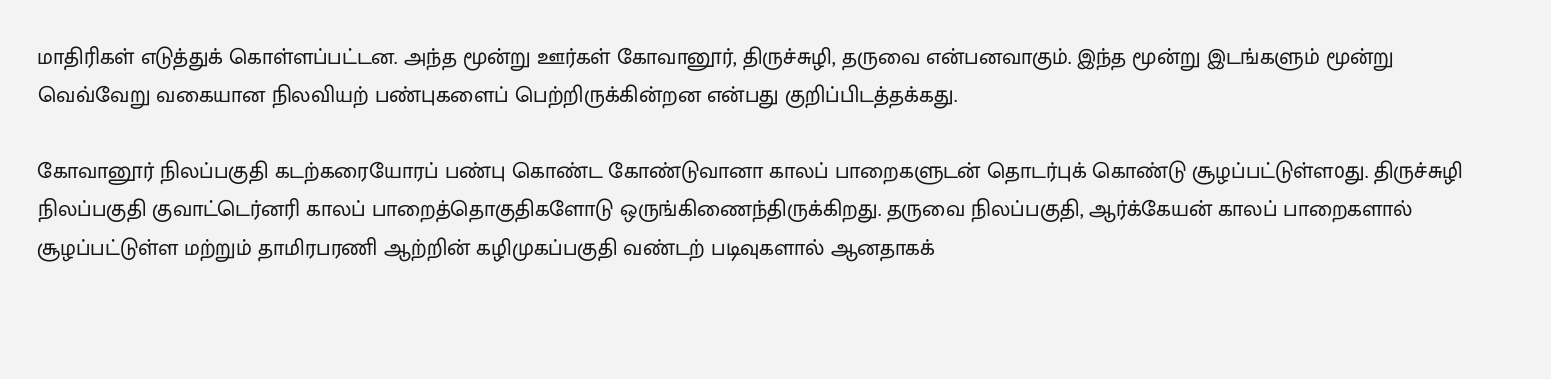மாதிரிகள் எடுத்துக் கொள்ளப்பட்டன. அந்த மூன்று ஊர்கள் கோவானூர், திருச்சுழி, தருவை என்பனவாகும். இந்த மூன்று இடங்களும் மூன்று வெவ்வேறு வகையான நிலவியற் பண்புகளைப் பெற்றிருக்கின்றன என்பது குறிப்பிடத்தக்கது.

கோவானூர் நிலப்பகுதி கடற்கரையோரப் பண்பு கொண்ட கோண்டுவானா காலப் பாறைகளுடன் தொடர்புக் கொண்டு சூழப்பட்டுள்ள0து. திருச்சுழி நிலப்பகுதி குவாட்டெர்னரி காலப் பாறைத்தொகுதிகளோடு ஒருங்கிணைந்திருக்கிறது. தருவை நிலப்பகுதி, ஆர்க்கேயன் காலப் பாறைகளால் சூழப்பட்டுள்ள மற்றும் தாமிரபரணி ஆற்றின் கழிமுகப்பகுதி வண்டற் படிவுகளால் ஆனதாகக்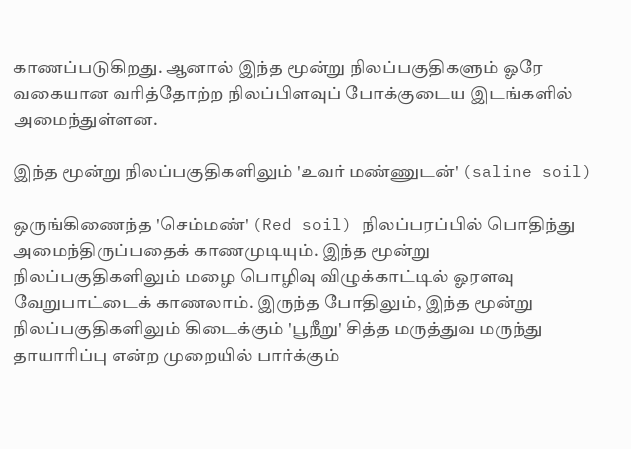காணப்படுகிறது. ஆனால் இந்த மூன்று நிலப்பகுதிகளும் ஓரே வகையான வரித்தோற்ற நிலப்பிளவுப் போக்குடைய இடங்களில் அமைந்துள்ளன.

இந்த மூன்று நிலப்பகுதிகளிலும் 'உவர் மண்ணுடன்' (saline soil)

ஒருங்கிணைந்த 'செம்மண்' (Red soil) நிலப்பரப்பில் பொதிந்து அமைந்திருப்பதைக் காணமுடியும். இந்த மூன்று நிலப்பகுதிகளிலும் மழை பொழிவு விழுக்காட்டில் ஓரளவு வேறுபாட்டைக் காணலாம். இருந்த போதிலும், இந்த மூன்று நிலப்பகுதிகளிலும் கிடைக்கும் 'பூநீறு' சித்த மருத்துவ மருந்து தாயாரிப்பு என்ற முறையில் பார்க்கும்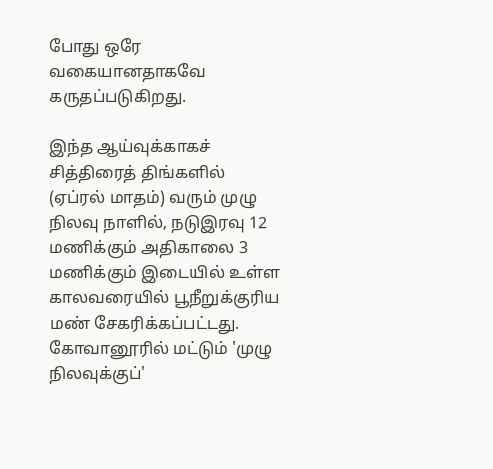போது ஒரே வகையானதாகவே கருதப்படுகிறது.

இந்த ஆய்வுக்காகச் சித்திரைத் திங்களில் (ஏப்ரல் மாதம்) வரும் முழு நிலவு நாளில், நடுஇரவு 12 மணிக்கும் அதிகாலை 3 மணிக்கும் இடையில் உள்ள காலவரையில் பூநீறுக்குரிய மண் சேகரிக்கப்பட்டது. கோவானூரில் மட்டும் 'முழு நிலவுக்குப்'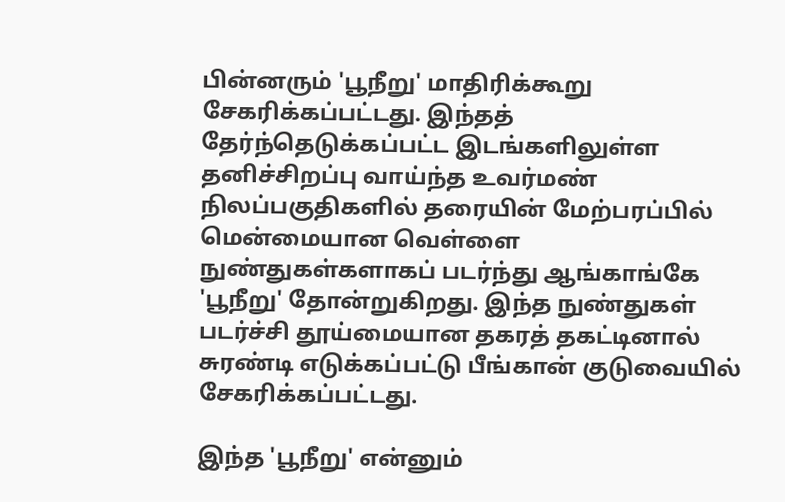பின்னரும் 'பூநீறு' மாதிரிக்கூறு சேகரிக்கப்பட்டது. இந்தத் தேர்ந்தெடுக்கப்பட்ட இடங்களிலுள்ள தனிச்சிறப்பு வாய்ந்த உவர்மண் நிலப்பகுதிகளில் தரையின் மேற்பரப்பில் மென்மையான வெள்ளை நுண்துகள்களாகப் படர்ந்து ஆங்காங்கே 'பூநீறு' தோன்றுகிறது. இந்த நுண்துகள் படர்ச்சி தூய்மையான தகரத் தகட்டினால் சுரண்டி எடுக்கப்பட்டு பீங்கான் குடுவையில் சேகரிக்கப்பட்டது.

இந்த 'பூநீறு' என்னும்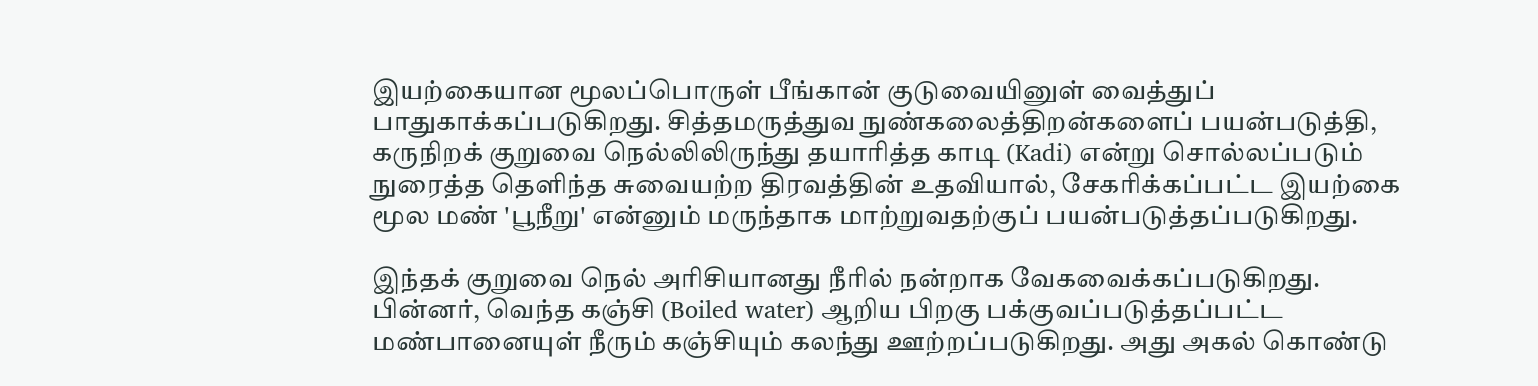இயற்கையான மூலப்பொருள் பீங்கான் குடுவையினுள் வைத்துப் பாதுகாக்கப்படுகிறது. சித்தமருத்துவ நுண்கலைத்திறன்களைப் பயன்படுத்தி, கருநிறக் குறுவை நெல்லிலிருந்து தயாரித்த காடி (Kadi) என்று சொல்லப்படும் நுரைத்த தெளிந்த சுவையற்ற திரவத்தின் உதவியால், சேகரிக்கப்பட்ட இயற்கை மூல மண் 'பூநீறு' என்னும் மருந்தாக மாற்றுவதற்குப் பயன்படுத்தப்படுகிறது.

இந்தக் குறுவை நெல் அரிசியானது நீரில் நன்றாக வேகவைக்கப்படுகிறது. பின்னர், வெந்த கஞ்சி (Boiled water) ஆறிய பிறகு பக்குவப்படுத்தப்பட்ட மண்பானையுள் நீரும் கஞ்சியும் கலந்து ஊற்றப்படுகிறது. அது அகல் கொண்டு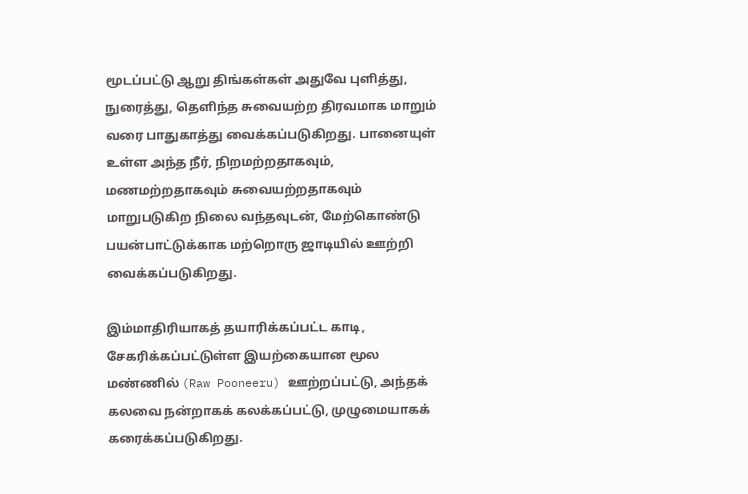மூடப்பட்டு ஆறு திங்கள்கள் அதுவே புளித்து, நுரைத்து, தெளிந்த சுவையற்ற திரவமாக மாறும் வரை பாதுகாத்து வைக்கப்படுகிறது. பானையுள் உள்ள அந்த நீர், நிறமற்றதாகவும், மணமற்றதாகவும் சுவையற்றதாகவும் மாறுபடுகிற நிலை வந்தவுடன், மேற்கொண்டு பயன்பாட்டுக்காக மற்றொரு ஜாடியில் ஊற்றி வைக்கப்படுகிறது.

இம்மாதிரியாகத் தயாரிக்கப்பட்ட காடி, சேகரிக்கப்பட்டுள்ள இயற்கையான மூல மண்ணில் (Raw Pooneeru) ஊற்றப்பட்டு, அந்தக் கலவை நன்றாகக் கலக்கப்பட்டு, முழுமையாகக் கரைக்கப்படுகிறது.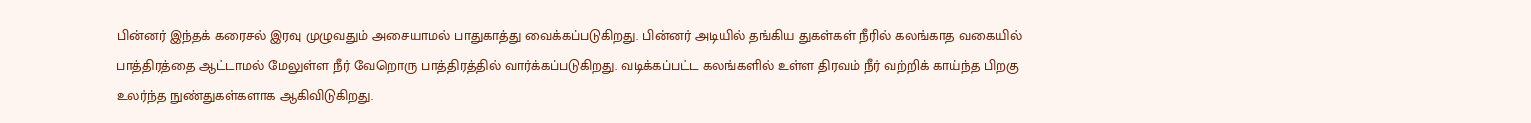பின்னர் இந்தக் கரைசல் இரவு முழுவதும் அசையாமல் பாதுகாத்து வைக்கப்படுகிறது. பின்னர் அடியில் தங்கிய துகள்கள் நீரில் கலங்காத வகையில் பாத்திரத்தை ஆட்டாமல் மேலுள்ள நீர் வேறொரு பாத்திரத்தில் வார்க்கப்படுகிறது. வடிக்கப்பட்ட கலங்களில் உள்ள திரவம் நீர் வற்றிக் காய்ந்த பிறகு உலர்ந்த நுண்துகள்களாக ஆகிவிடுகிறது.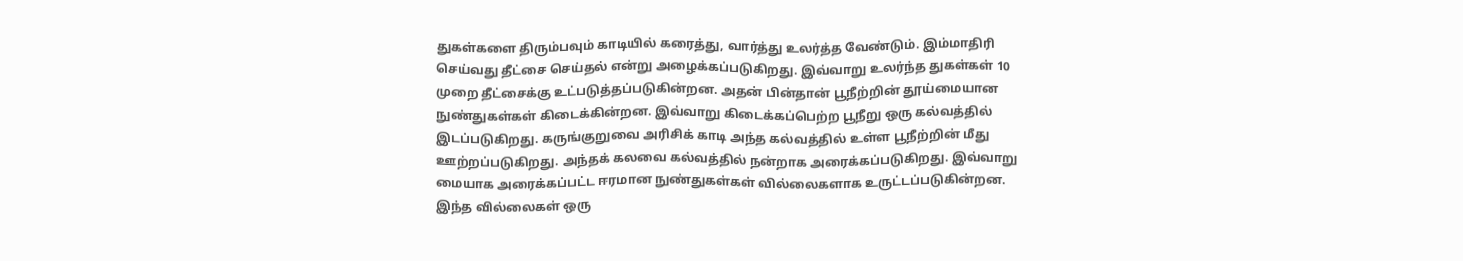துகள்களை திரும்பவும் காடியில் கரைத்து, வார்த்து உலர்த்த வேண்டும். இம்மாதிரி செய்வது தீட்சை செய்தல் என்று அழைக்கப்படுகிறது. இவ்வாறு உலர்ந்த துகள்கள் 10 முறை தீட்சைக்கு உட்படுத்தப்படுகின்றன. அதன் பின்தான் பூநீற்றின் தூய்மையான நுண்துகள்கள் கிடைக்கின்றன. இவ்வாறு கிடைக்கப்பெற்ற பூநீறு ஒரு கல்வத்தில் இடப்படுகிறது. கருங்குறுவை அரிசிக் காடி அந்த கல்வத்தில் உள்ள பூநீற்றின் மீது ஊற்றப்படுகிறது. அந்தக் கலவை கல்வத்தில் நன்றாக அரைக்கப்படுகிறது. இவ்வாறு மையாக அரைக்கப்பட்ட ஈரமான நுண்துகள்கள் வில்லைகளாக உருட்டப்படுகின்றன. இந்த வில்லைகள் ஒரு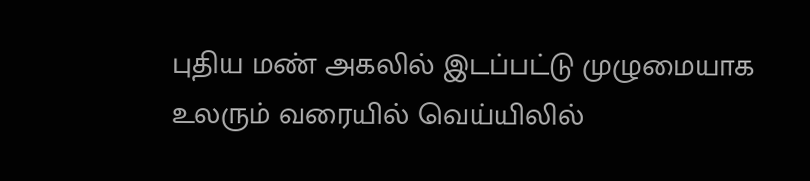புதிய மண் அகலில் இடப்பட்டு முழுமையாக உலரும் வரையில் வெய்யிலில்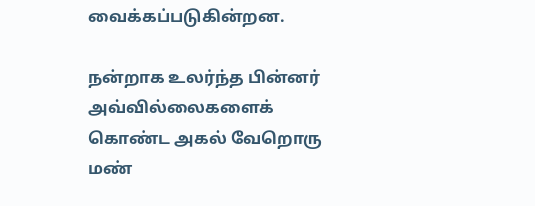வைக்கப்படுகின்றன.

நன்றாக உலர்ந்த பின்னர் அவ்வில்லைகளைக் கொண்ட அகல் வேறொரு மண்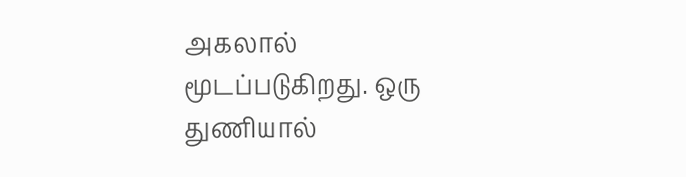அகலால் மூடப்படுகிறது. ஒரு துணியால்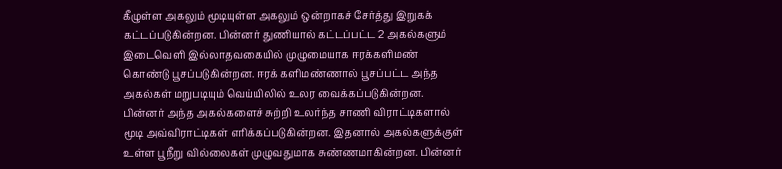கீழுள்ள அகலும் மூடியுள்ள அகலும் ஒன்றாகச் சேர்த்து இறுகக் கட்டப்படுகின்றன. பின்னர் துணியால் கட்டப்பட்ட 2 அகல்களும் இடைவெளி இல்லாதவகையில் முழுமையாக ஈரக்களிமண் கொண்டு பூசப்படுகின்றன. ஈரக் களிமண்ணால் பூசப்பட்ட அந்த அகல்கள் மறுபடியும் வெய்யிலில் உலர வைக்கப்படுகின்றன. பின்னர் அந்த அகல்களைச் சுற்றி உலர்ந்த சாணி விராட்டிகளால் மூடி அவ்விராட்டிகள் எரிக்கப்படுகின்றன. இதனால் அகல்களுக்குள் உள்ள பூநீறு வில்லைகள் முழுவதுமாக சுண்ணமாகின்றன. பின்னர்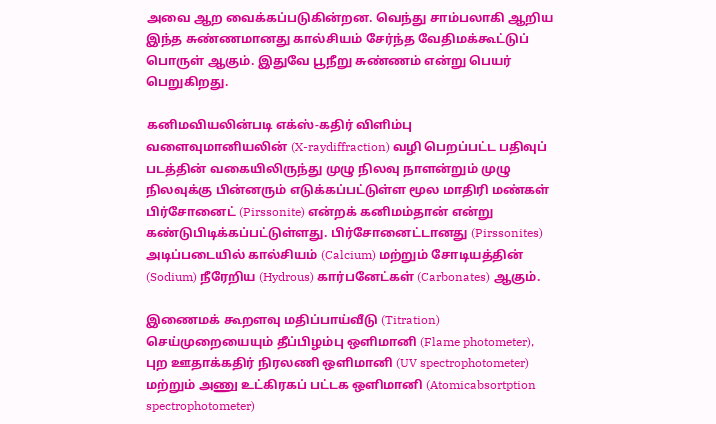அவை ஆற வைக்கப்படுகின்றன. வெந்து சாம்பலாகி ஆறிய இந்த சுண்ணமானது கால்சியம் சேர்ந்த வேதிமக்கூட்டுப் பொருள் ஆகும். இதுவே பூநீறு சுண்ணம் என்று பெயர் பெறுகிறது.

கனிமவியலின்படி எக்ஸ்-கதிர் விளிம்பு வளைவுமானியலின் (X-raydiffraction) வழி பெறப்பட்ட பதிவுப் படத்தின் வகையிலிருந்து முழு நிலவு நாளன்றும் முழு நிலவுக்கு பின்னரும் எடுக்கப்பட்டுள்ள மூல மாதிரி மண்கள் பிர்சோனைட் (Pirssonite) என்றக் கனிமம்தான் என்று கண்டுபிடிக்கப்பட்டுள்ளது. பிர்சோனைட்டானது (Pirssonites) அடிப்படையில் கால்சியம் (Calcium) மற்றும் சோடியத்தின் (Sodium) நீரேறிய (Hydrous) கார்பனேட்கள் (Carbonates) ஆகும்.

இணைமக் கூறளவு மதிப்பாய்வீடு (Titration) செய்முறையையும் தீப்பிழம்பு ஒளிமானி (Flame photometer), புற ஊதாக்கதிர் நிரலணி ஒளிமானி (UV spectrophotometer) மற்றும் அணு உட்கிரகப் பட்டக ஒளிமானி (Atomicabsortption spectrophotometer)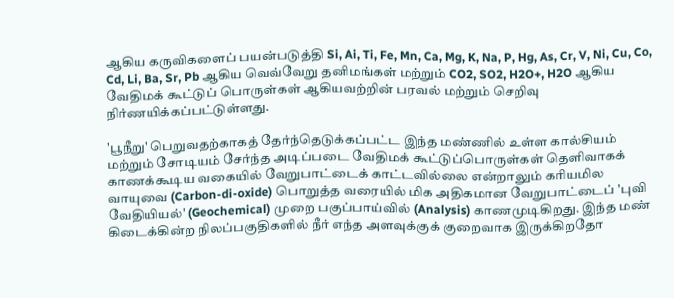ஆகிய கருவிகளைப் பயன்படுத்தி Si, Ai, Ti, Fe, Mn, Ca, Mg, K, Na, P, Hg, As, Cr, V, Ni, Cu, Co, Cd, Li, Ba, Sr, Pb ஆகிய வெவ்வேறு தனிமங்கள் மற்றும் CO2, SO2, H2O+, H2O ஆகிய வேதிமக் கூட்டுப் பொருள்கள் ஆகியவற்றின் பரவல் மற்றும் செறிவு நிர்ணயிக்கப்பட்டுள்ளது.

'பூநீறு' பெறுவதற்காகத் தேர்ந்தெடுக்கப்பட்ட இந்த மண்ணில் உள்ள கால்சியம் மற்றும் சோடியம் சேர்ந்த அடிப்படை வேதிமக் கூட்டுப்பொருள்கள் தெளிவாகக் காணக்கூடிய வகையில் வேறுபாட்டைக் காட்டவில்லை என்றாலும் கரியமில வாயுவை (Carbon-di-oxide) பொறுத்த வரையில் மிக அதிகமான வேறுபாட்டைப் 'புவி வேதியியல்' (Geochemical) முறை பகுப்பாய்வில் (Analysis) காணமுடிகிறது. இந்த மண் கிடைக்கின்ற நிலப்பகுதிகளில் நீர் எந்த அளவுக்குக் குறைவாக இருக்கிறதோ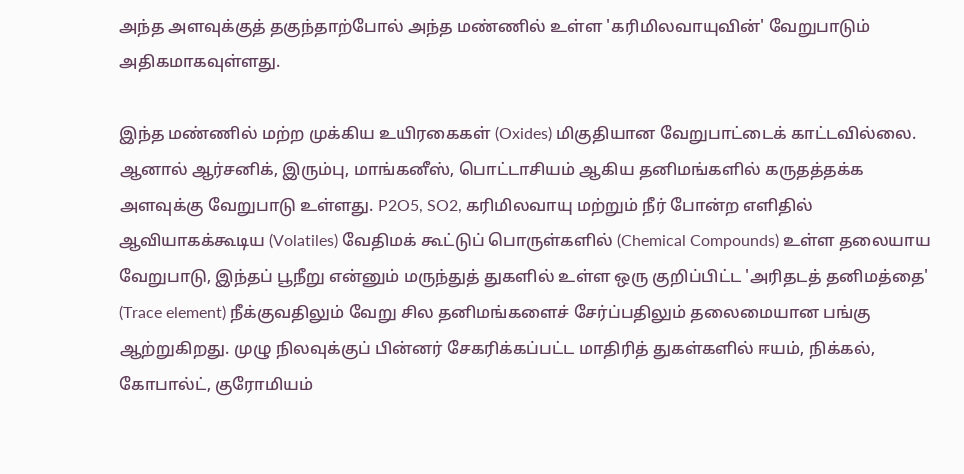அந்த அளவுக்குத் தகுந்தாற்போல் அந்த மண்ணில் உள்ள 'கரிமிலவாயுவின்' வேறுபாடும் அதிகமாகவுள்ளது.

இந்த மண்ணில் மற்ற முக்கிய உயிரகைகள் (Oxides) மிகுதியான வேறுபாட்டைக் காட்டவில்லை. ஆனால் ஆர்சனிக், இரும்பு, மாங்கனீஸ், பொட்டாசியம் ஆகிய தனிமங்களில் கருதத்தக்க அளவுக்கு வேறுபாடு உள்ளது. P2O5, SO2, கரிமிலவாயு மற்றும் நீர் போன்ற எளிதில் ஆவியாகக்கூடிய (Volatiles) வேதிமக் கூட்டுப் பொருள்களில் (Chemical Compounds) உள்ள தலையாய வேறுபாடு, இந்தப் பூநீறு என்னும் மருந்துத் துகளில் உள்ள ஒரு குறிப்பிட்ட 'அரிதடத் தனிமத்தை' (Trace element) நீக்குவதிலும் வேறு சில தனிமங்களைச் சேர்ப்பதிலும் தலைமையான பங்கு ஆற்றுகிறது. முழு நிலவுக்குப் பின்னர் சேகரிக்கப்பட்ட மாதிரித் துகள்களில் ஈயம், நிக்கல், கோபால்ட், குரோமியம்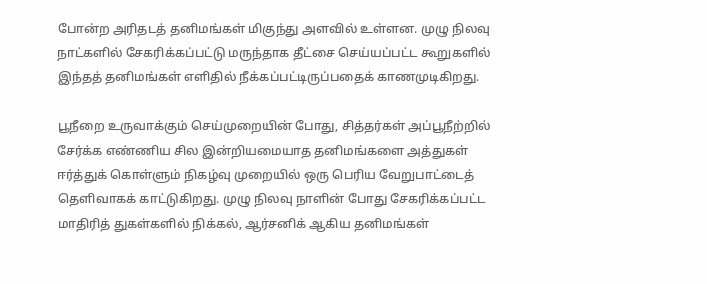போன்ற அரிதடத் தனிமங்கள் மிகுந்து அளவில் உள்ளன. முழு நிலவு நாட்களில் சேகரிக்கப்பட்டு மருந்தாக தீட்சை செய்யப்பட்ட கூறுகளில் இந்தத் தனிமங்கள் எளிதில் நீக்கப்பட்டிருப்பதைக் காணமுடிகிறது.

பூநீறை உருவாக்கும் செய்முறையின் போது, சித்தர்கள் அப்பூநீற்றில் சேர்க்க எண்ணிய சில இன்றியமையாத தனிமங்களை அத்துகள் ஈர்த்துக் கொள்ளும் நிகழ்வு முறையில் ஒரு பெரிய வேறுபாட்டைத் தெளிவாகக் காட்டுகிறது. முழு நிலவு நாளின் போது சேகரிக்கப்பட்ட மாதிரித் துகள்களில் நிக்கல், ஆர்சனிக் ஆகிய தனிமங்கள்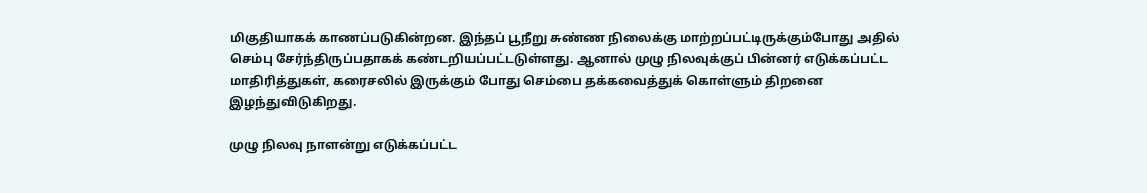மிகுதியாகக் காணப்படுகின்றன. இந்தப் பூநீறு சுண்ண நிலைக்கு மாற்றப்பட்டிருக்கும்போது அதில் செம்பு சேர்ந்திருப்பதாகக் கண்டறியப்பட்டடுள்ளது. ஆனால் முழு நிலவுக்குப் பின்னர் எடுக்கப்பட்ட மாதிரித்துகள், கரைசலில் இருக்கும் போது செம்பை தக்கவைத்துக் கொள்ளும் திறனை இழந்துவிடுகிறது.

முழு நிலவு நாளன்று எடுக்கப்பட்ட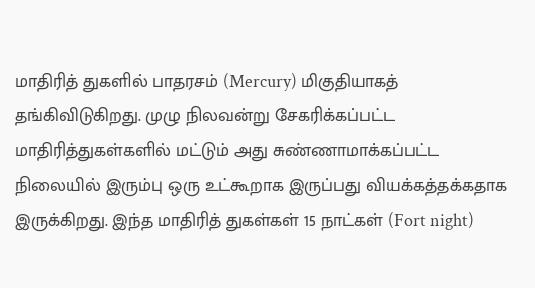மாதிரித் துகளில் பாதரசம் (Mercury) மிகுதியாகத் தங்கிவிடுகிறது. முழு நிலவன்று சேகரிக்கப்பட்ட மாதிரித்துகள்களில் மட்டும் அது சுண்ணாமாக்கப்பட்ட நிலையில் இரும்பு ஒரு உட்கூறாக இருப்பது வியக்கத்தக்கதாக இருக்கிறது. இந்த மாதிரித் துகள்கள் 15 நாட்கள் (Fort night)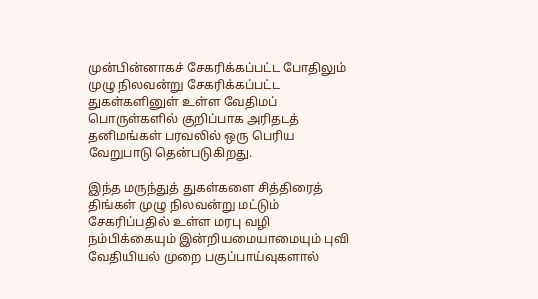முன்பின்னாகச் சேகரிக்கப்பட்ட போதிலும் முழு நிலவன்று சேகரிக்கப்பட்ட துகள்களினுள் உள்ள வேதிமப் பொருள்களில் குறிப்பாக அரிதடத் தனிமங்கள் பரவலில் ஒரு பெரிய வேறுபாடு தென்படுகிறது.

இந்த மருந்துத் துகள்களை சித்திரைத் திங்கள் முழு நிலவன்று மட்டும் சேகரிப்பதில் உள்ள மரபு வழி நம்பிக்கையும் இன்றியமையாமையும் புவி வேதியியல் முறை பகுப்பாய்வுகளால்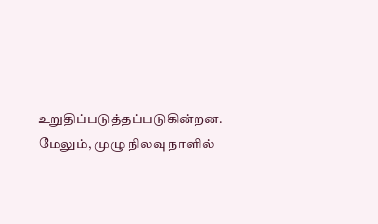உறுதிப்படுத்தப்படுகின்றன. மேலும், முழு நிலவு நாளில்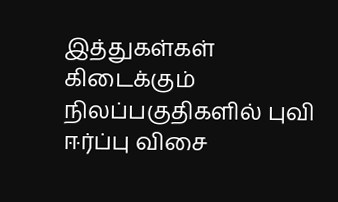இத்துகள்கள் கிடைக்கும் நிலப்பகுதிகளில் புவி ஈர்ப்பு விசை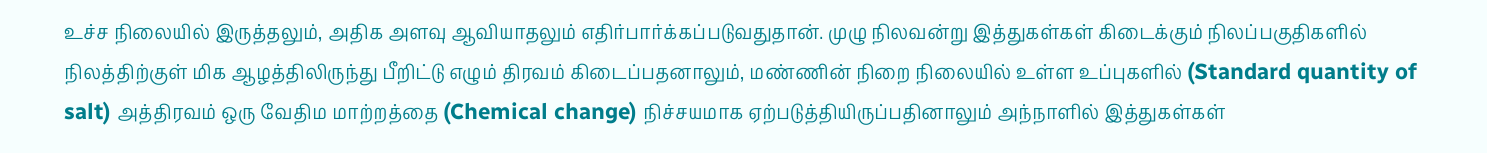உச்ச நிலையில் இருத்தலும், அதிக அளவு ஆவியாதலும் எதிர்பார்க்கப்படுவதுதான். முழு நிலவன்று இத்துகள்கள் கிடைக்கும் நிலப்பகுதிகளில் நிலத்திற்குள் மிக ஆழத்திலிருந்து பீறிட்டு எழும் திரவம் கிடைப்பதனாலும், மண்ணின் நிறை நிலையில் உள்ள உப்புகளில் (Standard quantity of salt) அத்திரவம் ஒரு வேதிம மாற்றத்தை (Chemical change) நிச்சயமாக ஏற்படுத்தியிருப்பதினாலும் அந்நாளில் இத்துகள்கள்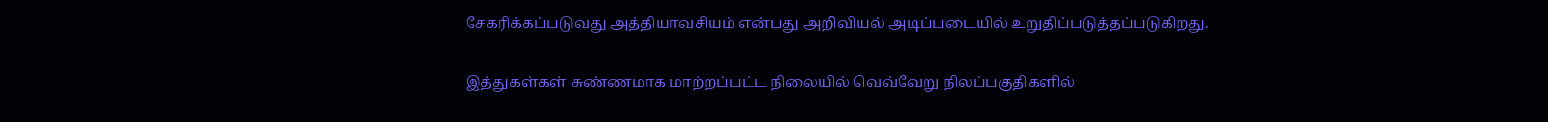சேகரிக்கப்படுவது அத்தியாவசியம் என்பது அறிவியல் அடிப்படையில் உறுதிப்படுத்தப்படுகிறது.

இத்துகள்கள் சுண்ணமாக மாற்றப்பட்ட நிலையில் வெவ்வேறு நிலப்பகுதிகளில்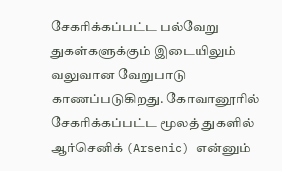சேகரிக்கப்பட்ட பல்வேறு துகள்களுக்கும் இடையிலும் வலுவான வேறுபாடு காணப்படுகிறது. கோவானூரில் சேகரிக்கப்பட்ட மூலத் துகளில் ஆர்செனிக் (Arsenic) என்னும்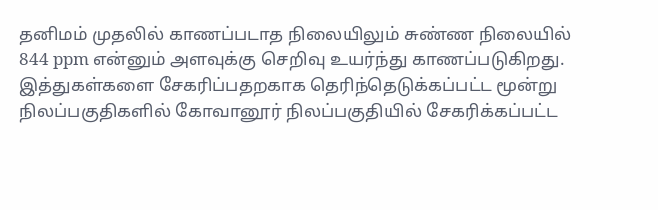தனிமம் முதலில் காணப்படாத நிலையிலும் சுண்ண நிலையில் 844 ppm என்னும் அளவுக்கு செறிவு உயர்ந்து காணப்படுகிறது. இத்துகள்களை சேகரிப்பதறகாக தெரிந்தெடுக்கப்பட்ட மூன்று நிலப்பகுதிகளில் கோவானூர் நிலப்பகுதியில் சேகரிக்கப்பட்ட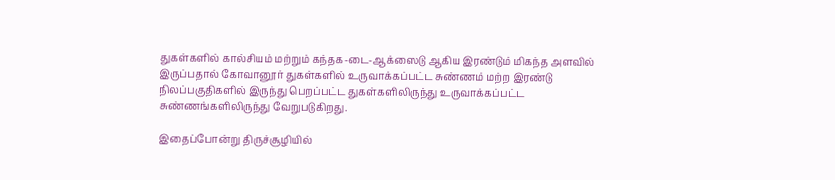துகள்களில் கால்சியம் மற்றும் கந்தக-டை-ஆக்ஸைடு ஆகிய இரண்டும் மிகந்த அளவில் இருப்பதால் கோவானூர் துகள்களில் உருவாக்கப்பட்ட சுண்ணம் மற்ற இரண்டு நிலப்பகுதிகளில் இருந்து பெறப்பட்ட துகள்களிலிருந்து உருவாக்கப்பட்ட சுண்ணங்களிலிருந்து வேறுபடுகிறது.

இதைப்போன்று திருச்சூழியில்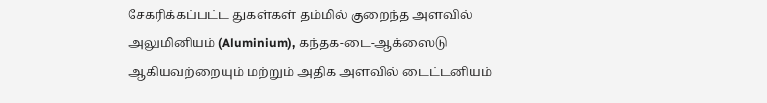சேகரிக்கப்பட்ட துகள்கள் தம்மில் குறைந்த அளவில் அலுமினியம் (Aluminium), கந்தக-டை-ஆக்ஸைடு ஆகியவற்றையும் மற்றும் அதிக அளவில் டைட்டனியம்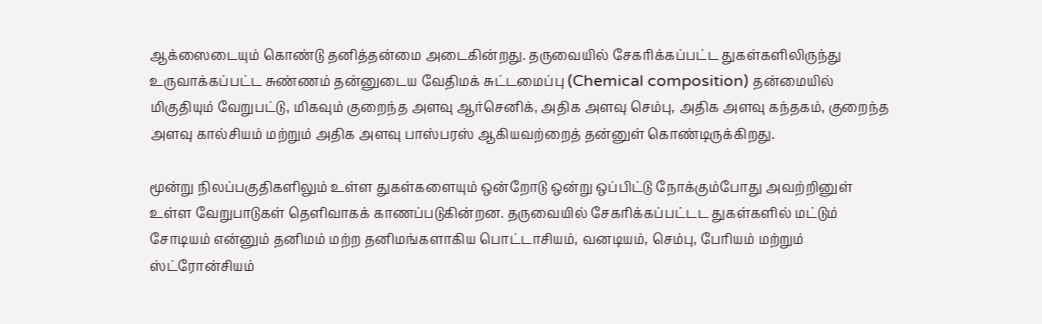ஆக்ஸைடையும் கொண்டு தனித்தன்மை அடைகின்றது. தருவையில் சேகரிக்கப்பட்ட துகள்களிலிருந்து உருவாக்கப்பட்ட சுண்ணம் தன்னுடைய வேதிமக் சுட்டமைப்பு (Chemical composition) தன்மையில் மிகுதியும் வேறுபட்டு, மிகவும் குறைந்த அளவு ஆர்செனிக், அதிக அளவு செம்பு, அதிக அளவு கந்தகம், குறைந்த அளவு கால்சியம் மற்றும் அதிக அளவு பாஸ்பரஸ் ஆகியவற்றைத் தன்னுள் கொண்டிருக்கிறது.

மூன்று நிலப்பகுதிகளிலும் உள்ள துகள்களையும் ஒன்றோடு ஒன்று ஒப்பிட்டு நோக்கும்போது அவற்றினுள் உள்ள வேறுபாடுகள் தெளிவாகக் காணப்படுகின்றன. தருவையில் சேகரிக்கப்பட்டட துகள்களில் மட்டும் சோடியம் என்னும் தனிமம் மற்ற தனிமங்களாகிய பொட்டாசியம், வனடியம், செம்பு, பேரியம் மற்றும் ஸ்ட்ரோன்சியம்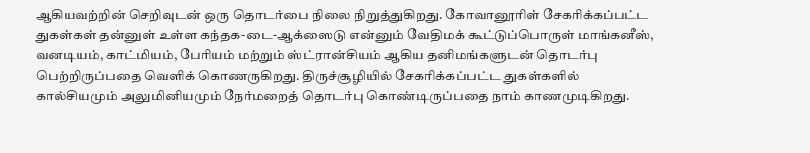ஆகியவற்றின் செறிவுடன் ஒரு தொடர்பை நிலை நிறுத்துகிறது. கோவானூரிள் சேகரிக்கப்பட்ட துகள்கள் தன்னுள் உள்ள கந்தக-டை-ஆக்ஸைடு என்னும் வேதிமக் கூட்டுப்பொருள் மாங்கனீஸ், வனடியம், காட்மியம், பேரியம் மற்றும் ஸ்ட்ரான்சியம் ஆகிய தனிமங்களுடன் தொடர்பு பெற்றிருப்பதை வெளிக் கொணருகிறது. திருச்சூழியில் சேகரிக்கப்பட்ட துகள்களில் கால்சியமும் அலுமினியமும் நேர்மறைத் தொடர்பு கொண்டிருப்பதை நாம் காணமுடிகிறது.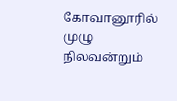கோவானூரில் முழு நிலவன்றும்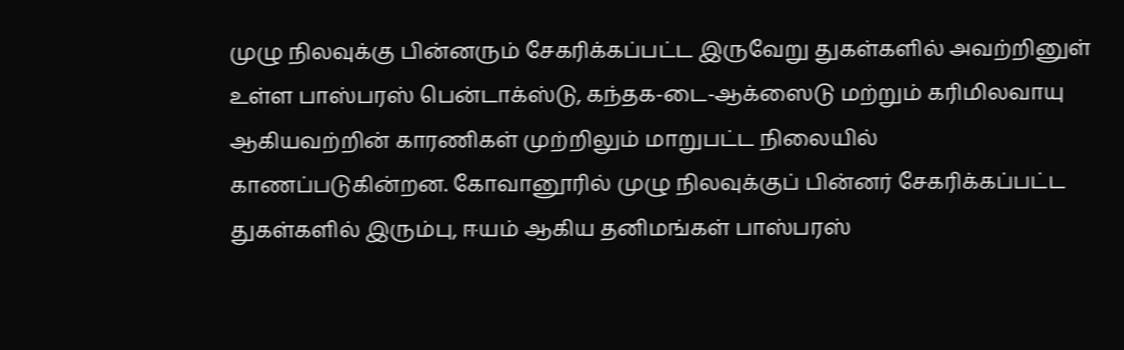முழு நிலவுக்கு பின்னரும் சேகரிக்கப்பட்ட இருவேறு துகள்களில் அவற்றினுள் உள்ள பாஸ்பரஸ் பென்டாக்ஸ்டு, கந்தக-டை-ஆக்ஸைடு மற்றும் கரிமிலவாயு ஆகியவற்றின் காரணிகள் முற்றிலும் மாறுபட்ட நிலையில் காணப்படுகின்றன. கோவானூரில் முழு நிலவுக்குப் பின்னர் சேகரிக்கப்பட்ட துகள்களில் இரும்பு, ஈயம் ஆகிய தனிமங்கள் பாஸ்பரஸ்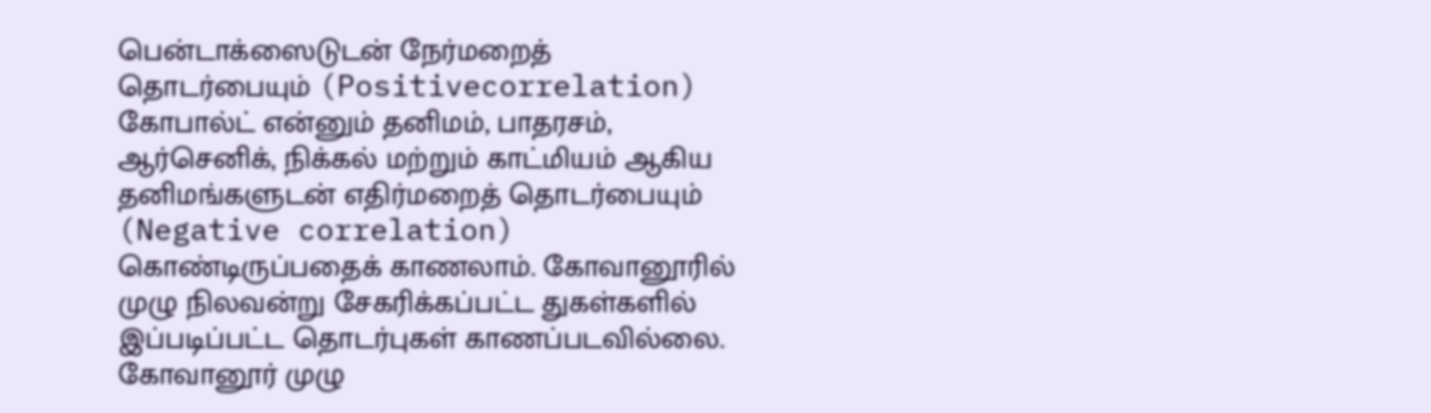பென்டாக்ஸைடுடன் நேர்மறைத் தொடர்பையும் (Positivecorrelation) கோபால்ட் என்னும் தனிமம், பாதரசம், ஆர்செனிக், நிக்கல் மற்றும் காட்மியம் ஆகிய தனிமங்களுடன் எதிர்மறைத் தொடர்பையும் (Negative correlation) கொண்டிருப்பதைக் காணலாம். கோவானூரில் முழு நிலவன்று சேகரிக்கப்பட்ட துகள்களில் இப்படிப்பட்ட தொடர்புகள் காணப்படவில்லை. கோவானூர் முழு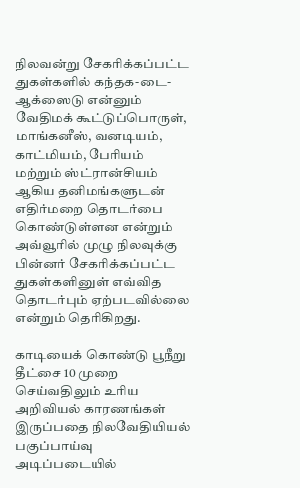நிலவன்று சேகரிக்கப்பட்ட துகள்களில் கந்தக-டை-ஆக்ஸைடு என்னும் வேதிமக் கூட்டுப்பொருள், மாங்கனீஸ், வனடியம், காட்மியம், பேரியம் மற்றும் ஸ்ட்ரான்சியம் ஆகிய தனிமங்களுடன் எதிர்மறை தொடர்பை கொண்டுள்ளன என்றும் அவ்வூரில் முழு நிலவுக்கு பின்னர் சேகரிக்கப்பட்ட துகள்களினுள் எவ்வித தொடர்பும் ஏற்படவில்லை என்றும் தெரிகிறது.

காடியைக் கொண்டு பூநீறு தீட்சை 10 முறை செய்வதிலும் உரிய அறிவியல் காரணங்கள் இருப்பதை நிலவேதியியல் பகுப்பாய்வு அடிப்படையில்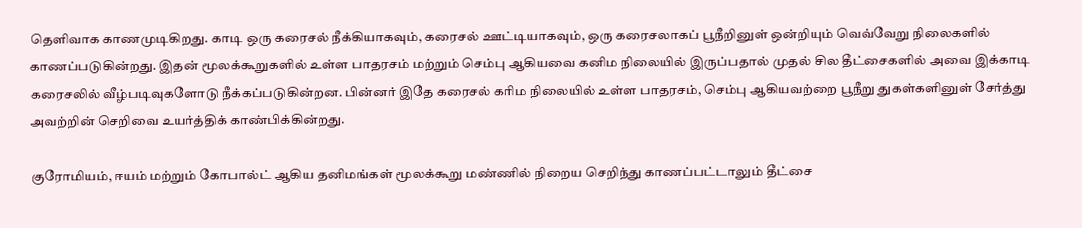தெளிவாக காணமுடிகிறது. காடி ஒரு கரைசல் நீக்கியாகவும், கரைசல் ஊட்டியாகவும், ஒரு கரைசலாகப் பூநீறினுள் ஒன்றியும் வெவ்வேறு நிலைகளில் காணப்படுகின்றது. இதன் மூலக்கூறுகளில் உள்ள பாதரசம் மற்றும் செம்பு ஆகியவை கனிம நிலையில் இருப்பதால் முதல் சில தீட்சைகளில் அவை இக்காடி கரைசலில் வீழ்படிவுகளோடு நீக்கப்படுகின்றன. பின்னர் இதே கரைசல் கரிம நிலையில் உள்ள பாதரசம், செம்பு ஆகியவற்றை பூநீறு துகள்களினுள் சேர்த்து அவற்றின் செறிவை உயர்த்திக் காண்பிக்கின்றது.

குரோமியம், ஈயம் மற்றும் கோபால்ட் ஆகிய தனிமங்கள் மூலக்கூறு மண்ணில் நிறைய செறிந்து காணப்பட்டாலும் தீட்சை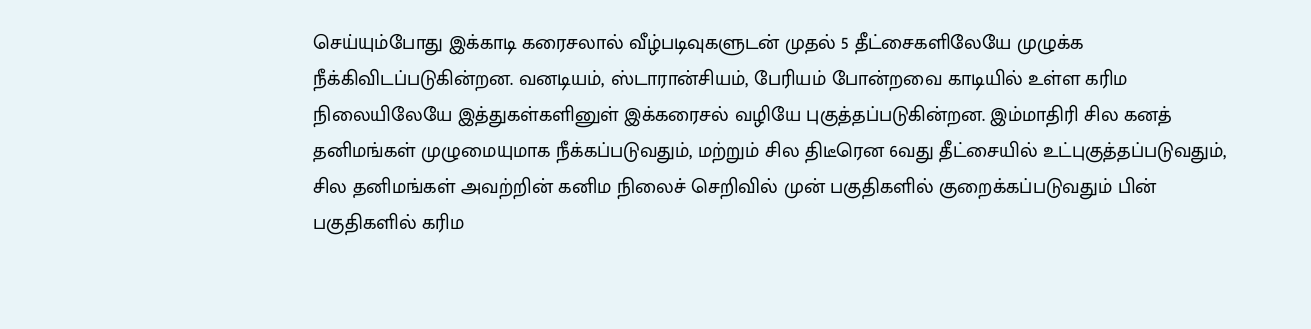செய்யும்போது இக்காடி கரைசலால் வீழ்படிவுகளுடன் முதல் 5 தீட்சைகளிலேயே முழுக்க நீக்கிவிடப்படுகின்றன. வனடியம், ஸ்டாரான்சியம், பேரியம் போன்றவை காடியில் உள்ள கரிம நிலையிலேயே இத்துகள்களினுள் இக்கரைசல் வழியே புகுத்தப்படுகின்றன. இம்மாதிரி சில கனத் தனிமங்கள் முழுமையுமாக நீக்கப்படுவதும், மற்றும் சில திடீரென 6வது தீட்சையில் உட்புகுத்தப்படுவதும், சில தனிமங்கள் அவற்றின் கனிம நிலைச் செறிவில் முன் பகுதிகளில் குறைக்கப்படுவதும் பின் பகுதிகளில் கரிம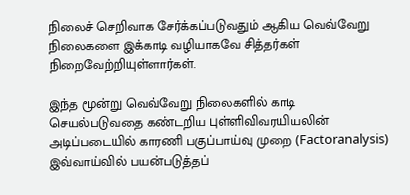நிலைச் செறிவாக சேர்க்கப்படுவதும் ஆகிய வெவ்வேறு நிலைகளை இக்காடி வழியாகவே சித்தர்கள் நிறைவேற்றியுள்ளார்கள்.

இந்த மூன்று வெவ்வேறு நிலைகளில் காடி செயல்படுவதை கண்டறிய புள்ளிவிவரயியலின் அடிப்படையில் காரணி பகுப்பாய்வு முறை (Factoranalysis) இவ்வாய்வில் பயன்படுத்தப்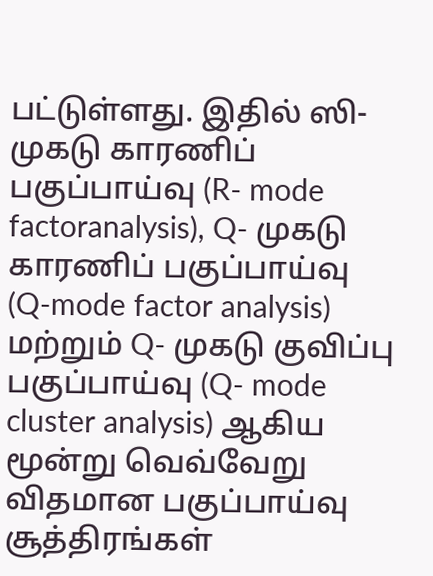பட்டுள்ளது. இதில் ஸி-முகடு காரணிப் பகுப்பாய்வு (R- mode factoranalysis), Q- முகடு காரணிப் பகுப்பாய்வு (Q-mode factor analysis) மற்றும் Q- முகடு குவிப்பு பகுப்பாய்வு (Q- mode cluster analysis) ஆகிய மூன்று வெவ்வேறு விதமான பகுப்பாய்வு சூத்திரங்கள்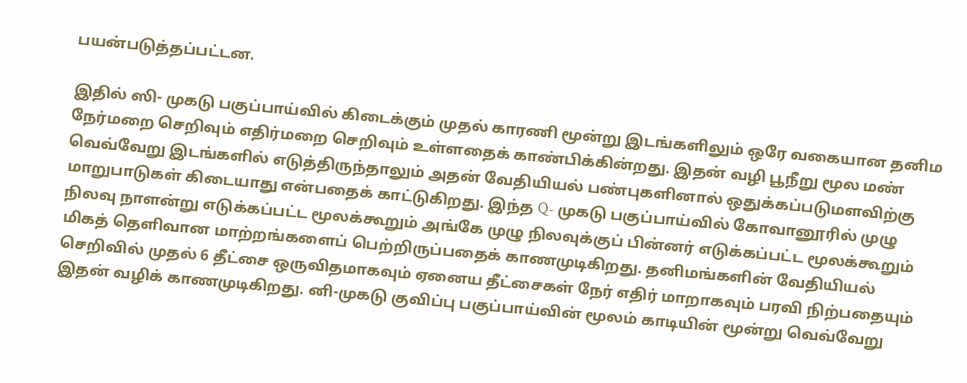பயன்படுத்தப்பட்டன.

இதில் ஸி- முகடு பகுப்பாய்வில் கிடைக்கும் முதல் காரணி மூன்று இடங்களிலும் ஒரே வகையான தனிம நேர்மறை செறிவும் எதிர்மறை செறிவும் உள்ளதைக் காண்பிக்கின்றது. இதன் வழி பூநீறு மூல மண் வெவ்வேறு இடங்களில் எடுத்திருந்தாலும் அதன் வேதியியல் பண்புகளினால் ஒதுக்கப்படுமளவிற்கு மாறுபாடுகள் கிடையாது என்பதைக் காட்டுகிறது. இந்த Q- முகடு பகுப்பாய்வில் கோவானூரில் முழு நிலவு நாளன்று எடுக்கப்பட்ட மூலக்கூறும் அங்கே முழு நிலவுக்குப் பின்னர் எடுக்கப்பட்ட மூலக்கூறும் மிகத் தெளிவான மாற்றங்களைப் பெற்றிருப்பதைக் காணமுடிகிறது. தனிமங்களின் வேதியியல் செறிவில் முதல் 6 தீட்சை ஒருவிதமாகவும் ஏனைய தீட்சைகள் நேர் எதிர் மாறாகவும் பரவி நிற்பதையும் இதன் வழிக் காணமுடிகிறது. னி-முகடு குவிப்பு பகுப்பாய்வின் மூலம் காடியின் மூன்று வெவ்வேறு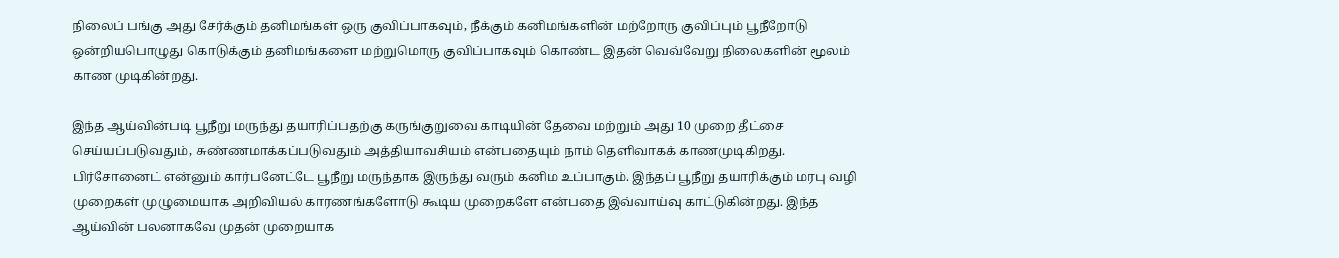நிலைப் பங்கு அது சேர்க்கும் தனிமங்கள் ஒரு குவிப்பாகவும், நீக்கும் கனிமங்களின் மற்றோரு குவிப்பும் பூநீறோடு ஒன்றியபொழுது கொடுக்கும் தனிமங்களை மற்றுமொரு குவிப்பாகவும் கொண்ட இதன் வெவ்வேறு நிலைகளின் மூலம் காண முடிகின்றது.

இந்த ஆய்வின்படி பூநீறு மருந்து தயாரிப்பதற்கு கருங்குறுவை காடியின் தேவை மற்றும் அது 10 முறை தீட்சை செய்யப்படுவதும், சுண்ணமாக்கப்படுவதும் அத்தியாவசியம் என்பதையும் நாம் தெளிவாகக் காணமுடிகிறது. பிர்சோனைட் என்னும் கார்பனேட்டே பூநீறு மருந்தாக இருந்து வரும் கனிம உப்பாகும். இந்தப் பூநீறு தயாரிக்கும் மரபு வழி முறைகள் முழுமையாக அறிவியல் காரணங்களோடு கூடிய முறைகளே என்பதை இவ்வாய்வு காட்டுகின்றது. இந்த ஆய்வின் பலனாகவே முதன் முறையாக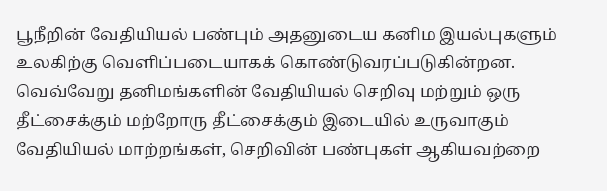பூநீறின் வேதியியல் பண்பும் அதனுடைய கனிம இயல்புகளும் உலகிற்கு வெளிப்படையாகக் கொண்டுவரப்படுகின்றன. வெவ்வேறு தனிமங்களின் வேதியியல் செறிவு மற்றும் ஒரு தீட்சைக்கும் மற்றோரு தீட்சைக்கும் இடையில் உருவாகும் வேதியியல் மாற்றங்கள், செறிவின் பண்புகள் ஆகியவற்றை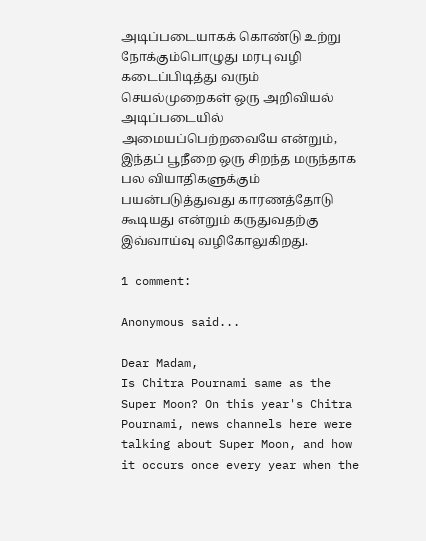அடிப்படையாகக் கொண்டு உற்று நோக்கும்பொழுது மரபு வழி கடைப்பிடித்து வரும் செயல்முறைகள் ஒரு அறிவியல் அடிப்படையில் அமையப்பெற்றவையே என்றும், இந்தப் பூநீறை ஒரு சிறந்த மருந்தாக பல வியாதிகளுக்கும் பயன்படுத்துவது காரணத்தோடு கூடியது என்றும் கருதுவதற்கு இவ்வாய்வு வழிகோலுகிறது.

1 comment:

Anonymous said...

Dear Madam,
Is Chitra Pournami same as the Super Moon? On this year's Chitra Pournami, news channels here were talking about Super Moon, and how it occurs once every year when the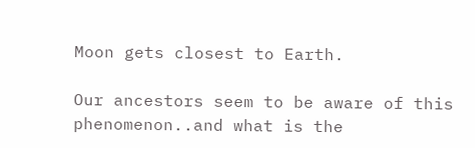Moon gets closest to Earth.

Our ancestors seem to be aware of this phenomenon..and what is the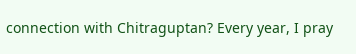connection with Chitraguptan? Every year, I pray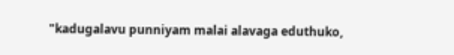"kadugalavu punniyam malai alavaga eduthuko,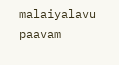malaiyalavu paavam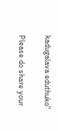kadugalava eduthuko"

Please do share your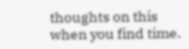thoughts on this when you find time.